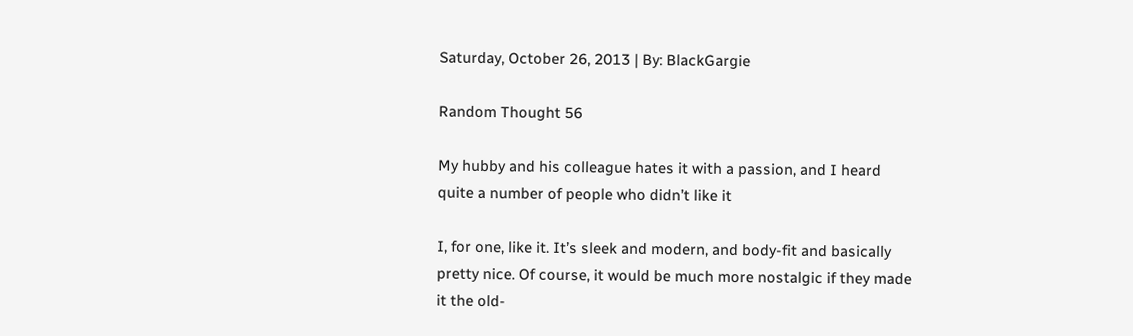Saturday, October 26, 2013 | By: BlackGargie

Random Thought 56

My hubby and his colleague hates it with a passion, and I heard quite a number of people who didn’t like it

I, for one, like it. It’s sleek and modern, and body-fit and basically pretty nice. Of course, it would be much more nostalgic if they made it the old-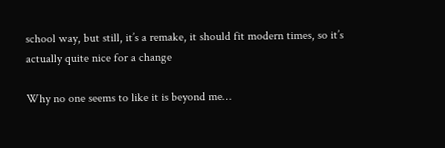school way, but still, it’s a remake, it should fit modern times, so it’s actually quite nice for a change

Why no one seems to like it is beyond me…